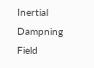Inertial Dampning Field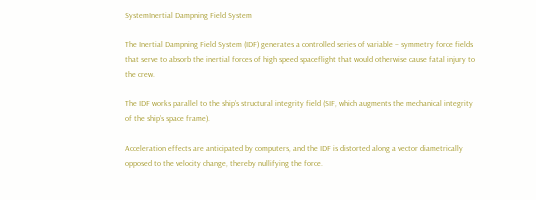SystemInertial Dampning Field System

The Inertial Dampning Field System (IDF) generates a controlled series of variable – symmetry force fields that serve to absorb the inertial forces of high speed spaceflight that would otherwise cause fatal injury to the crew.

The IDF works parallel to the ship’s structural integrity field (SIF, which augments the mechanical integrity of the ship’s space frame).

Acceleration effects are anticipated by computers, and the IDF is distorted along a vector diametrically opposed to the velocity change, thereby nullifying the force.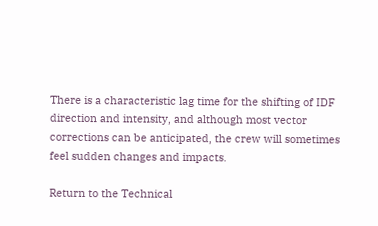There is a characteristic lag time for the shifting of IDF direction and intensity, and although most vector corrections can be anticipated, the crew will sometimes feel sudden changes and impacts.

Return to the Technical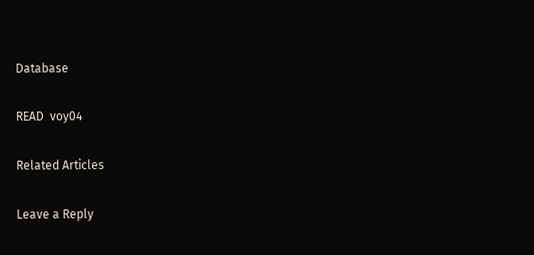Database

READ  voy04

Related Articles

Leave a Reply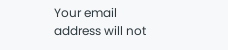Your email address will not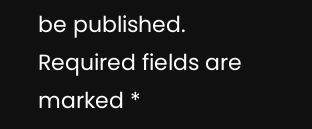be published. Required fields are marked *